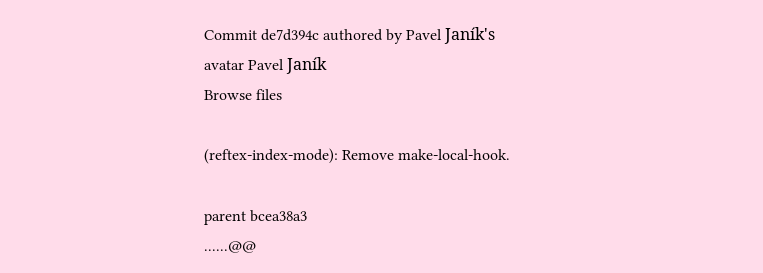Commit de7d394c authored by Pavel Janík's avatar Pavel Janík
Browse files

(reftex-index-mode): Remove make-local-hook.

parent bcea38a3
......@@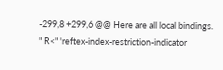-299,8 +299,6 @@ Here are all local bindings.
" R<" 'reftex-index-restriction-indicator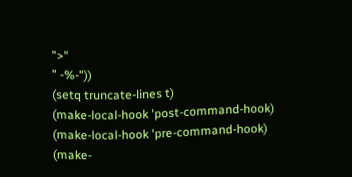">"
" -%-"))
(setq truncate-lines t)
(make-local-hook 'post-command-hook)
(make-local-hook 'pre-command-hook)
(make-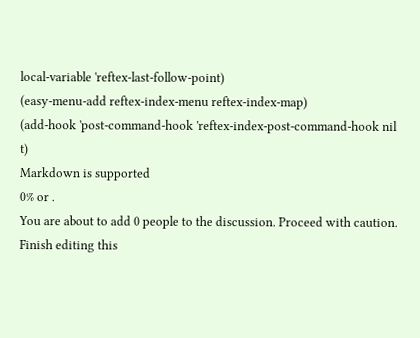local-variable 'reftex-last-follow-point)
(easy-menu-add reftex-index-menu reftex-index-map)
(add-hook 'post-command-hook 'reftex-index-post-command-hook nil t)
Markdown is supported
0% or .
You are about to add 0 people to the discussion. Proceed with caution.
Finish editing this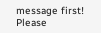message first!
Please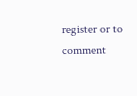register or to comment